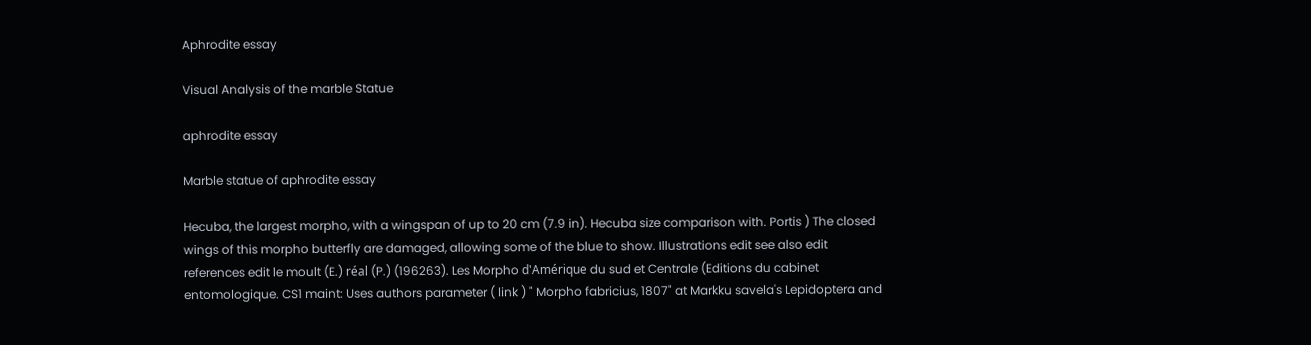Aphrodite essay

Visual Analysis of the marble Statue

aphrodite essay

Marble statue of aphrodite essay

Hecuba, the largest morpho, with a wingspan of up to 20 cm (7.9 in). Hecuba size comparison with. Portis ) The closed wings of this morpho butterfly are damaged, allowing some of the blue to show. Illustrations edit see also edit references edit le moult (E.) réal (P.) (196263). Les Morpho d'Amérique du sud et Centrale (Editions du cabinet entomologique. CS1 maint: Uses authors parameter ( link ) " Morpho fabricius, 1807" at Markku savela's Lepidoptera and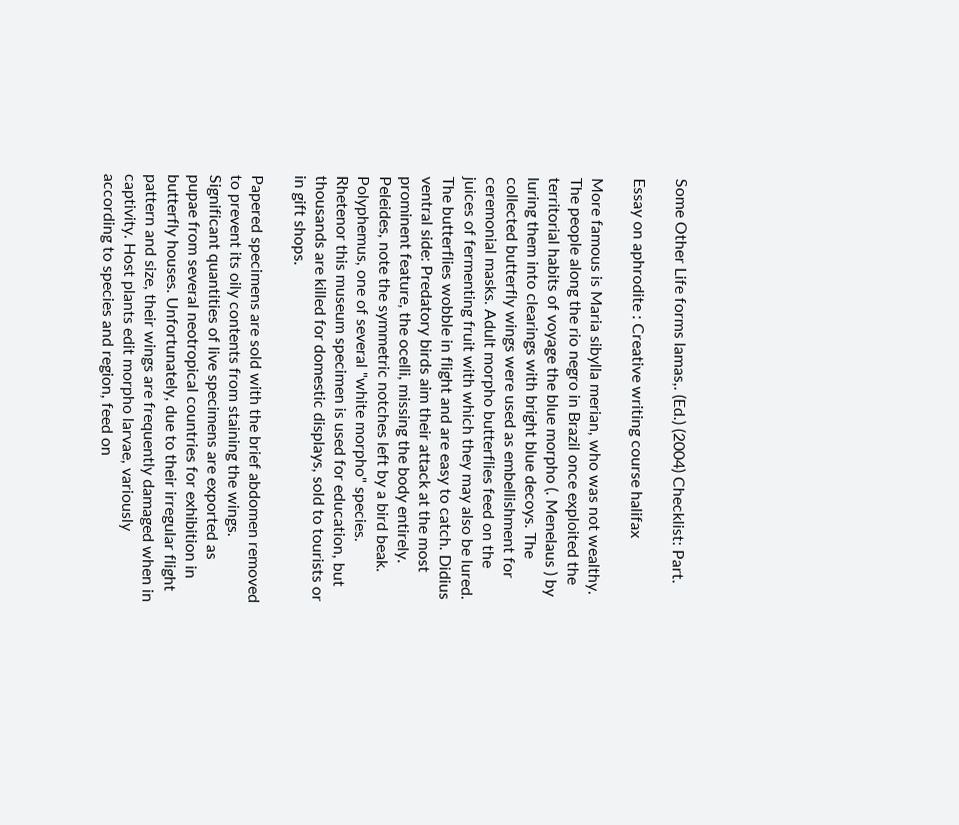Some Other Life forms lamas,. (Ed.) (2004) Checklist: Part.

Essay on aphrodite : Creative writing course halifax

More famous is Maria sibylla merian, who was not wealthy. The people along the rio negro in Brazil once exploited the territorial habits of voyage the blue morpho (. Menelaus ) by luring them into clearings with bright blue decoys. The collected butterfly wings were used as embellishment for ceremonial masks. Adult morpho butterflies feed on the juices of fermenting fruit with which they may also be lured. The butterflies wobble in flight and are easy to catch. Didius ventral side: Predatory birds aim their attack at the most prominent feature, the ocelli, missing the body entirely. Peleides, note the symmetric notches left by a bird beak. Polyphemus, one of several "white morpho" species. Rhetenor this museum specimen is used for education, but thousands are killed for domestic displays, sold to tourists or in gift shops.

Papered specimens are sold with the brief abdomen removed to prevent its oily contents from staining the wings. Significant quantities of live specimens are exported as pupae from several neotropical countries for exhibition in butterfly houses. Unfortunately, due to their irregular flight pattern and size, their wings are frequently damaged when in captivity. Host plants edit morpho larvae, variously according to species and region, feed on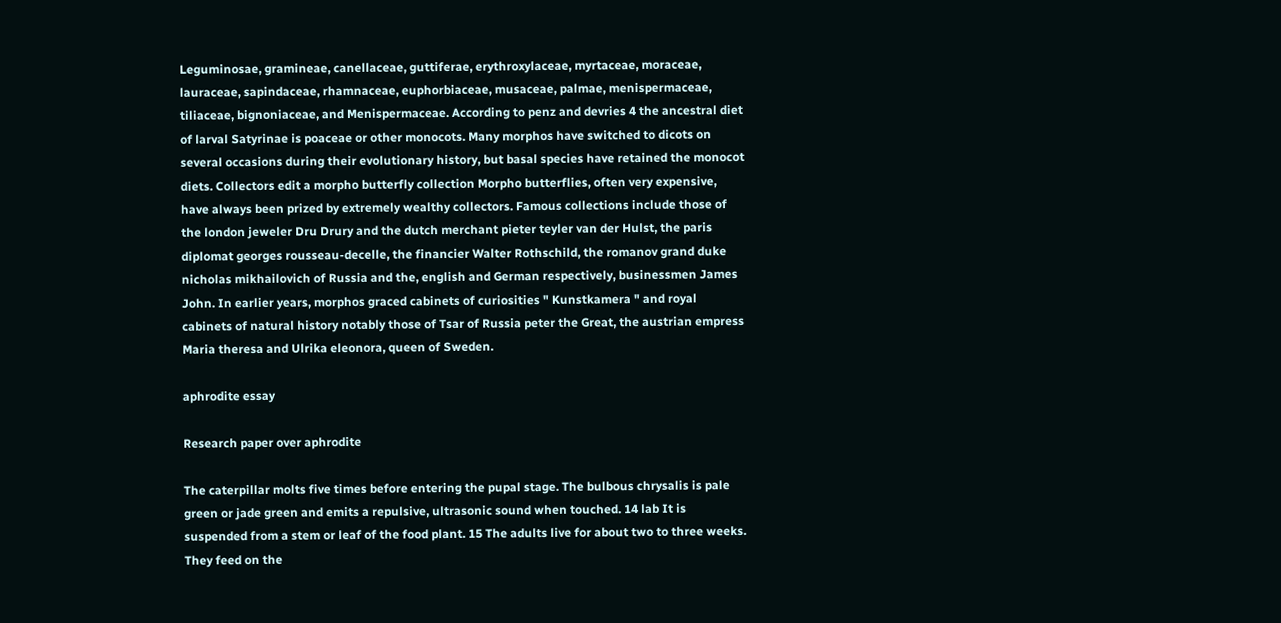Leguminosae, gramineae, canellaceae, guttiferae, erythroxylaceae, myrtaceae, moraceae, lauraceae, sapindaceae, rhamnaceae, euphorbiaceae, musaceae, palmae, menispermaceae, tiliaceae, bignoniaceae, and Menispermaceae. According to penz and devries 4 the ancestral diet of larval Satyrinae is poaceae or other monocots. Many morphos have switched to dicots on several occasions during their evolutionary history, but basal species have retained the monocot diets. Collectors edit a morpho butterfly collection Morpho butterflies, often very expensive, have always been prized by extremely wealthy collectors. Famous collections include those of the london jeweler Dru Drury and the dutch merchant pieter teyler van der Hulst, the paris diplomat georges rousseau-decelle, the financier Walter Rothschild, the romanov grand duke nicholas mikhailovich of Russia and the, english and German respectively, businessmen James John. In earlier years, morphos graced cabinets of curiosities " Kunstkamera " and royal cabinets of natural history notably those of Tsar of Russia peter the Great, the austrian empress Maria theresa and Ulrika eleonora, queen of Sweden.

aphrodite essay

Research paper over aphrodite

The caterpillar molts five times before entering the pupal stage. The bulbous chrysalis is pale green or jade green and emits a repulsive, ultrasonic sound when touched. 14 lab It is suspended from a stem or leaf of the food plant. 15 The adults live for about two to three weeks. They feed on the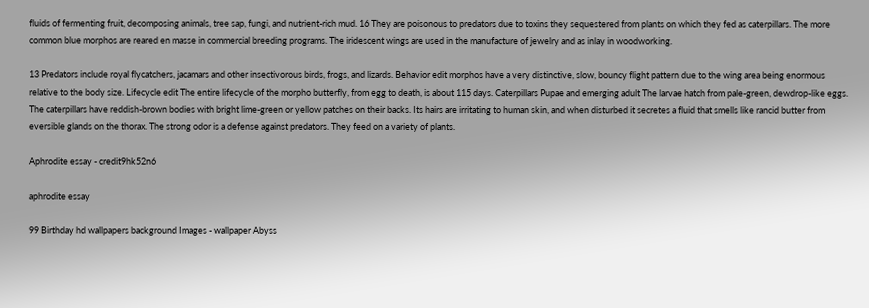fluids of fermenting fruit, decomposing animals, tree sap, fungi, and nutrient-rich mud. 16 They are poisonous to predators due to toxins they sequestered from plants on which they fed as caterpillars. The more common blue morphos are reared en masse in commercial breeding programs. The iridescent wings are used in the manufacture of jewelry and as inlay in woodworking.

13 Predators include royal flycatchers, jacamars and other insectivorous birds, frogs, and lizards. Behavior edit morphos have a very distinctive, slow, bouncy flight pattern due to the wing area being enormous relative to the body size. Lifecycle edit The entire lifecycle of the morpho butterfly, from egg to death, is about 115 days. Caterpillars Pupae and emerging adult The larvae hatch from pale-green, dewdrop-like eggs. The caterpillars have reddish-brown bodies with bright lime-green or yellow patches on their backs. Its hairs are irritating to human skin, and when disturbed it secretes a fluid that smells like rancid butter from eversible glands on the thorax. The strong odor is a defense against predators. They feed on a variety of plants.

Aphrodite essay - credit9hk52n6

aphrodite essay

99 Birthday hd wallpapers background Images - wallpaper Abyss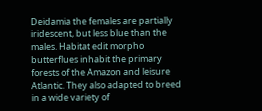Deidamia the females are partially iridescent, but less blue than the males. Habitat edit morpho butterflues inhabit the primary forests of the Amazon and leisure Atlantic. They also adapted to breed in a wide variety of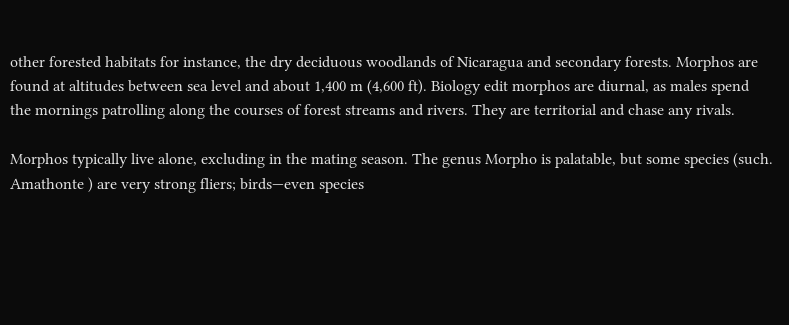other forested habitats for instance, the dry deciduous woodlands of Nicaragua and secondary forests. Morphos are found at altitudes between sea level and about 1,400 m (4,600 ft). Biology edit morphos are diurnal, as males spend the mornings patrolling along the courses of forest streams and rivers. They are territorial and chase any rivals.

Morphos typically live alone, excluding in the mating season. The genus Morpho is palatable, but some species (such. Amathonte ) are very strong fliers; birds—even species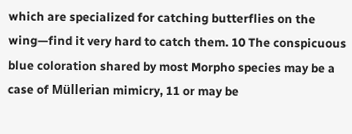which are specialized for catching butterflies on the wing—find it very hard to catch them. 10 The conspicuous blue coloration shared by most Morpho species may be a case of Müllerian mimicry, 11 or may be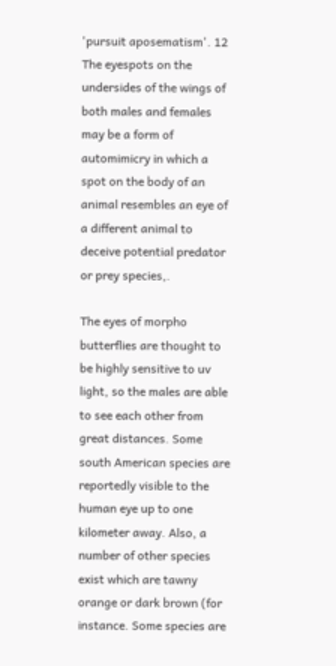'pursuit aposematism'. 12 The eyespots on the undersides of the wings of both males and females may be a form of automimicry in which a spot on the body of an animal resembles an eye of a different animal to deceive potential predator or prey species,.

The eyes of morpho butterflies are thought to be highly sensitive to uv light, so the males are able to see each other from great distances. Some south American species are reportedly visible to the human eye up to one kilometer away. Also, a number of other species exist which are tawny orange or dark brown (for instance. Some species are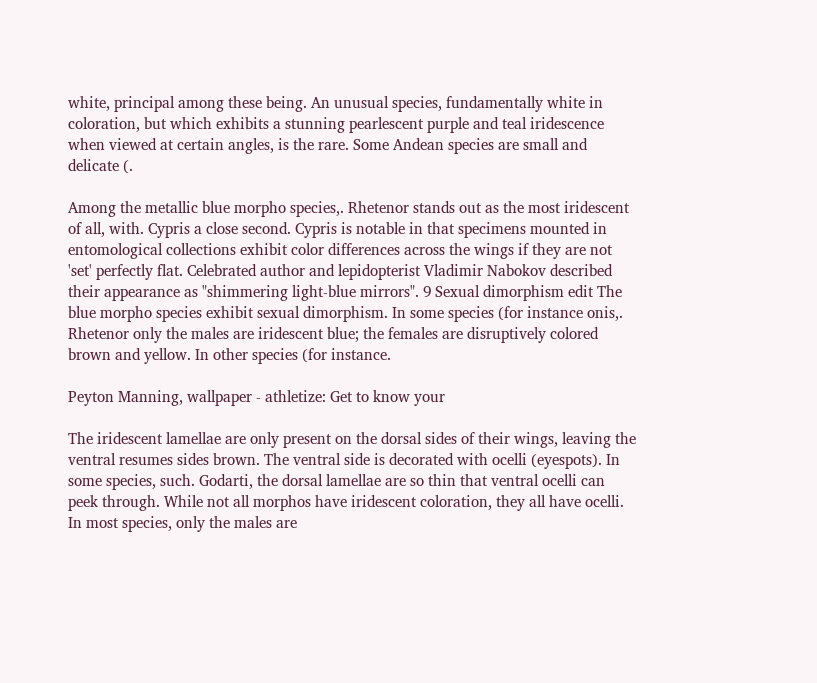white, principal among these being. An unusual species, fundamentally white in coloration, but which exhibits a stunning pearlescent purple and teal iridescence when viewed at certain angles, is the rare. Some Andean species are small and delicate (.

Among the metallic blue morpho species,. Rhetenor stands out as the most iridescent of all, with. Cypris a close second. Cypris is notable in that specimens mounted in entomological collections exhibit color differences across the wings if they are not 'set' perfectly flat. Celebrated author and lepidopterist Vladimir Nabokov described their appearance as "shimmering light-blue mirrors". 9 Sexual dimorphism edit The blue morpho species exhibit sexual dimorphism. In some species (for instance onis,. Rhetenor only the males are iridescent blue; the females are disruptively colored brown and yellow. In other species (for instance.

Peyton Manning, wallpaper - athletize: Get to know your

The iridescent lamellae are only present on the dorsal sides of their wings, leaving the ventral resumes sides brown. The ventral side is decorated with ocelli (eyespots). In some species, such. Godarti, the dorsal lamellae are so thin that ventral ocelli can peek through. While not all morphos have iridescent coloration, they all have ocelli. In most species, only the males are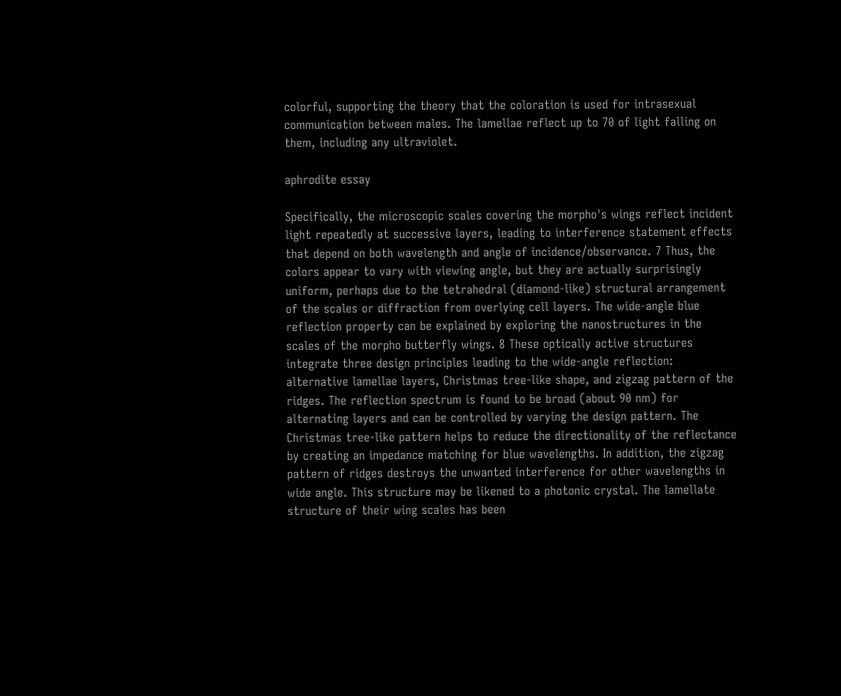colorful, supporting the theory that the coloration is used for intrasexual communication between males. The lamellae reflect up to 70 of light falling on them, including any ultraviolet.

aphrodite essay

Specifically, the microscopic scales covering the morpho's wings reflect incident light repeatedly at successive layers, leading to interference statement effects that depend on both wavelength and angle of incidence/observance. 7 Thus, the colors appear to vary with viewing angle, but they are actually surprisingly uniform, perhaps due to the tetrahedral (diamond-like) structural arrangement of the scales or diffraction from overlying cell layers. The wide-angle blue reflection property can be explained by exploring the nanostructures in the scales of the morpho butterfly wings. 8 These optically active structures integrate three design principles leading to the wide-angle reflection: alternative lamellae layers, Christmas tree-like shape, and zigzag pattern of the ridges. The reflection spectrum is found to be broad (about 90 nm) for alternating layers and can be controlled by varying the design pattern. The Christmas tree-like pattern helps to reduce the directionality of the reflectance by creating an impedance matching for blue wavelengths. In addition, the zigzag pattern of ridges destroys the unwanted interference for other wavelengths in wide angle. This structure may be likened to a photonic crystal. The lamellate structure of their wing scales has been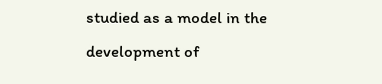studied as a model in the development of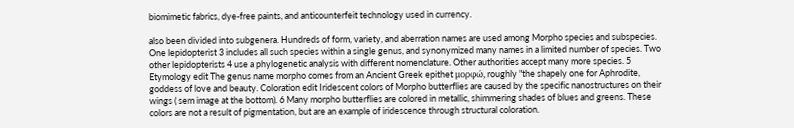biomimetic fabrics, dye-free paints, and anticounterfeit technology used in currency.

also been divided into subgenera. Hundreds of form, variety, and aberration names are used among Morpho species and subspecies. One lepidopterist 3 includes all such species within a single genus, and synonymized many names in a limited number of species. Two other lepidopterists 4 use a phylogenetic analysis with different nomenclature. Other authorities accept many more species. 5 Etymology edit The genus name morpho comes from an Ancient Greek epithet μορφώ, roughly "the shapely one for Aphrodite, goddess of love and beauty. Coloration edit Iridescent colors of Morpho butterflies are caused by the specific nanostructures on their wings ( sem image at the bottom). 6 Many morpho butterflies are colored in metallic, shimmering shades of blues and greens. These colors are not a result of pigmentation, but are an example of iridescence through structural coloration.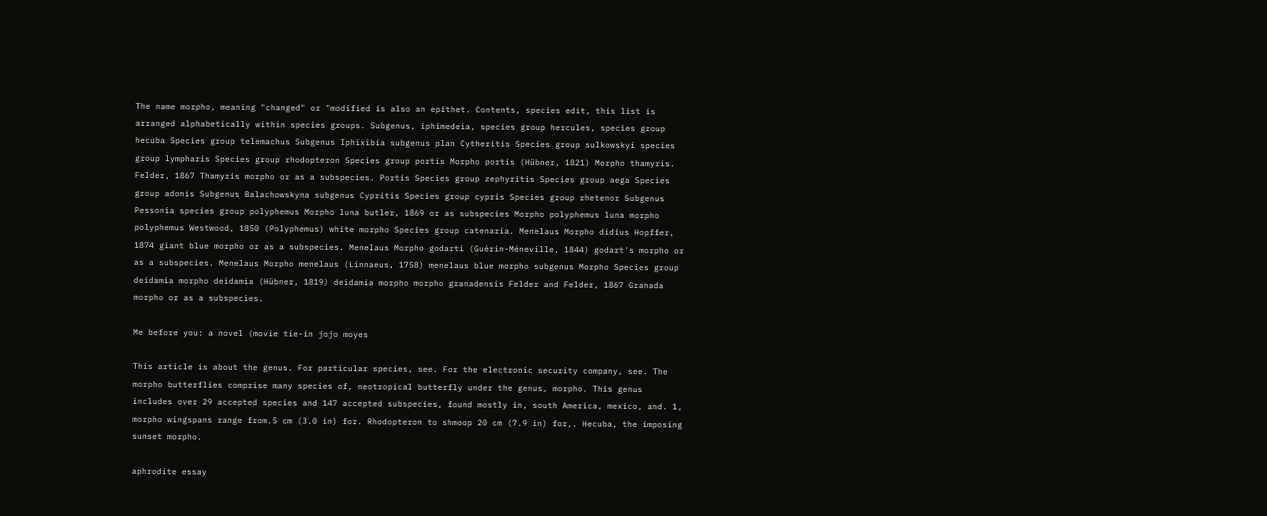The name morpho, meaning "changed" or "modified is also an epithet. Contents, species edit, this list is arranged alphabetically within species groups. Subgenus, iphimedeia, species group hercules, species group hecuba Species group telemachus Subgenus Iphixibia subgenus plan Cytheritis Species group sulkowskyi species group lympharis Species group rhodopteron Species group portis Morpho portis (Hübner, 1821) Morpho thamyris. Felder, 1867 Thamyris morpho or as a subspecies. Portis Species group zephyritis Species group aega Species group adonis Subgenus Balachowskyna subgenus Cypritis Species group cypris Species group rhetenor Subgenus Pessonia species group polyphemus Morpho luna butler, 1869 or as subspecies Morpho polyphemus luna morpho polyphemus Westwood, 1850 (Polyphemus) white morpho Species group catenaria. Menelaus Morpho didius Hopffer, 1874 giant blue morpho or as a subspecies. Menelaus Morpho godarti (Guérin-Méneville, 1844) godart's morpho or as a subspecies. Menelaus Morpho menelaus (Linnaeus, 1758) menelaus blue morpho subgenus Morpho Species group deidamia morpho deidamia (Hübner, 1819) deidamia morpho morpho granadensis Felder and Felder, 1867 Granada morpho or as a subspecies.

Me before you: a novel (movie tie-in jojo moyes

This article is about the genus. For particular species, see. For the electronic security company, see. The morpho butterflies comprise many species of, neotropical butterfly under the genus, morpho. This genus includes over 29 accepted species and 147 accepted subspecies, found mostly in, south America, mexico, and. 1, morpho wingspans range from.5 cm (3.0 in) for. Rhodopteron to shmoop 20 cm (7.9 in) for,. Hecuba, the imposing sunset morpho.

aphrodite essay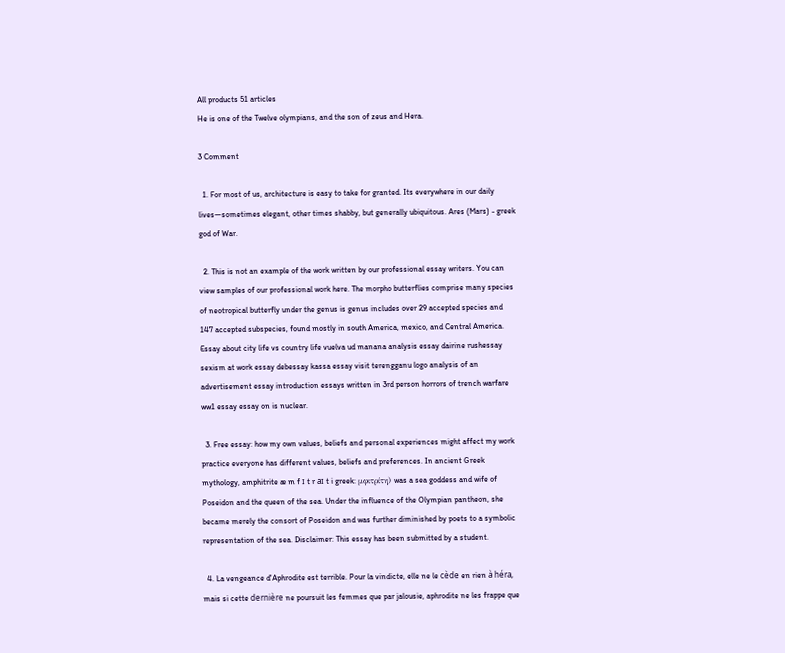All products 51 articles
He is one of the Twelve olympians, and the son of zeus and Hera.

3 Comment

  1. For most of us, architecture is easy to take for granted. Its everywhere in our daily lives—sometimes elegant, other times shabby, but generally ubiquitous. Ares (Mars) - greek god of War.

  2. This is not an example of the work written by our professional essay writers. You can view samples of our professional work here. The morpho butterflies comprise many species of neotropical butterfly under the genus is genus includes over 29 accepted species and 147 accepted subspecies, found mostly in south America, mexico, and Central America. Essay about city life vs country life vuelva ud manana analysis essay dairine rushessay sexism at work essay debessay kassa essay visit terengganu logo analysis of an advertisement essay introduction essays written in 3rd person horrors of trench warfare ww1 essay essay on is nuclear.

  3. Free essay: how my own values, beliefs and personal experiences might affect my work practice everyone has different values, beliefs and preferences. In ancient Greek mythology, amphitrite æ m f ɪ t r aɪ t i greek: μφιτρίτη) was a sea goddess and wife of Poseidon and the queen of the sea. Under the influence of the Olympian pantheon, she became merely the consort of Poseidon and was further diminished by poets to a symbolic representation of the sea. Disclaimer: This essay has been submitted by a student.

  4. La vengeance d'Aphrodite est terrible. Pour la vindicte, elle ne le cède en rien à héra, mais si cette dernière ne poursuit les femmes que par jalousie, aphrodite ne les frappe que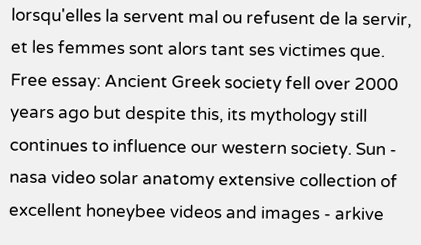lorsqu'elles la servent mal ou refusent de la servir, et les femmes sont alors tant ses victimes que. Free essay: Ancient Greek society fell over 2000 years ago but despite this, its mythology still continues to influence our western society. Sun - nasa video solar anatomy extensive collection of excellent honeybee videos and images - arkive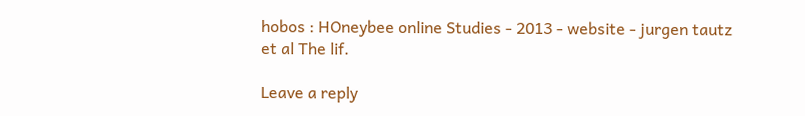hobos : HOneybee online Studies - 2013 - website - jurgen tautz et al The lif.

Leave a reply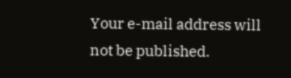Your e-mail address will not be published.